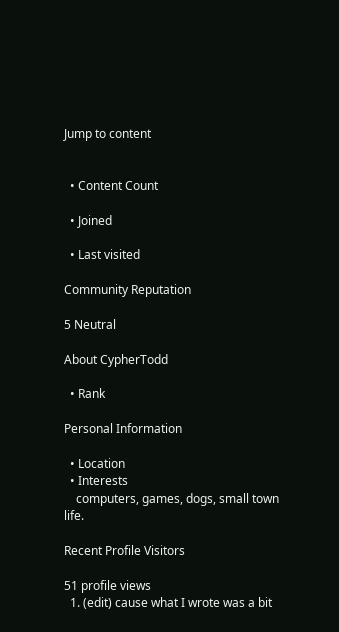Jump to content


  • Content Count

  • Joined

  • Last visited

Community Reputation

5 Neutral

About CypherTodd

  • Rank

Personal Information

  • Location
  • Interests
    computers, games, dogs, small town life.

Recent Profile Visitors

51 profile views
  1. (edit) cause what I wrote was a bit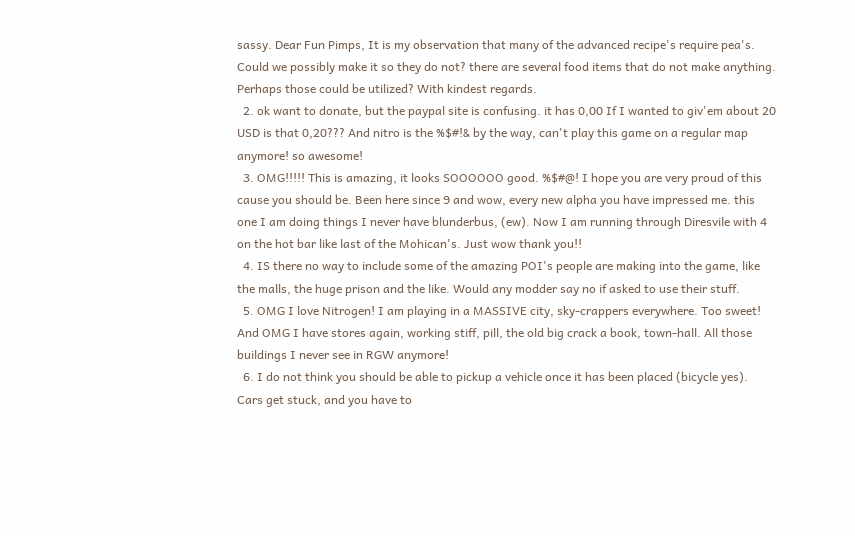sassy. Dear Fun Pimps, It is my observation that many of the advanced recipe's require pea's. Could we possibly make it so they do not? there are several food items that do not make anything. Perhaps those could be utilized? With kindest regards.
  2. ok want to donate, but the paypal site is confusing. it has 0,00 If I wanted to giv'em about 20 USD is that 0,20??? And nitro is the %$#!& by the way, can't play this game on a regular map anymore! so awesome!
  3. OMG!!!!! This is amazing, it looks SOOOOOO good. %$#@! I hope you are very proud of this cause you should be. Been here since 9 and wow, every new alpha you have impressed me. this one I am doing things I never have blunderbus, (ew). Now I am running through Diresvile with 4 on the hot bar like last of the Mohican's. Just wow thank you!!
  4. IS there no way to include some of the amazing POI's people are making into the game, like the malls, the huge prison and the like. Would any modder say no if asked to use their stuff.
  5. OMG I love Nitrogen! I am playing in a MASSIVE city, sky-crappers everywhere. Too sweet! And OMG I have stores again, working stiff, pill, the old big crack a book, town-hall. All those buildings I never see in RGW anymore!
  6. I do not think you should be able to pickup a vehicle once it has been placed (bicycle yes). Cars get stuck, and you have to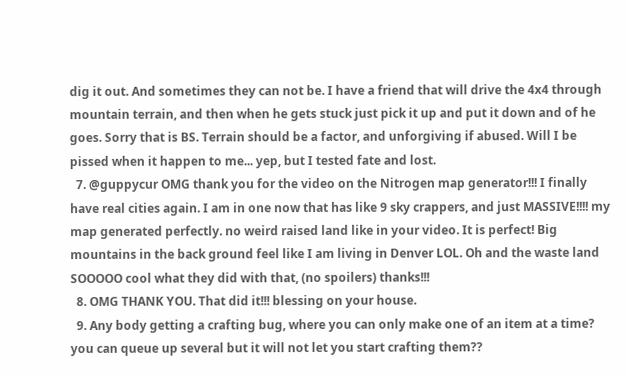dig it out. And sometimes they can not be. I have a friend that will drive the 4x4 through mountain terrain, and then when he gets stuck just pick it up and put it down and of he goes. Sorry that is BS. Terrain should be a factor, and unforgiving if abused. Will I be pissed when it happen to me... yep, but I tested fate and lost.
  7. @guppycur OMG thank you for the video on the Nitrogen map generator!!! I finally have real cities again. I am in one now that has like 9 sky crappers, and just MASSIVE!!!! my map generated perfectly. no weird raised land like in your video. It is perfect! Big mountains in the back ground feel like I am living in Denver LOL. Oh and the waste land SOOOOO cool what they did with that, (no spoilers) thanks!!!
  8. OMG THANK YOU. That did it!!! blessing on your house.
  9. Any body getting a crafting bug, where you can only make one of an item at a time? you can queue up several but it will not let you start crafting them??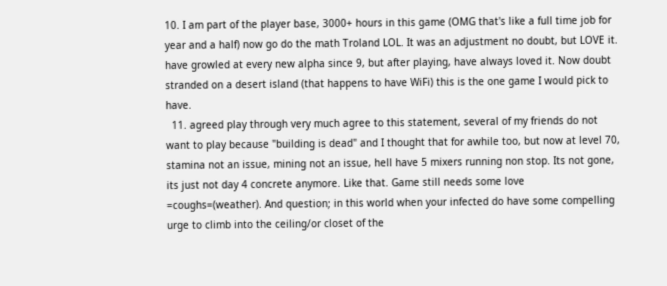10. I am part of the player base, 3000+ hours in this game (OMG that's like a full time job for year and a half) now go do the math Troland LOL. It was an adjustment no doubt, but LOVE it. have growled at every new alpha since 9, but after playing, have always loved it. Now doubt stranded on a desert island (that happens to have WiFi) this is the one game I would pick to have.
  11. agreed play through very much agree to this statement, several of my friends do not want to play because "building is dead" and I thought that for awhile too, but now at level 70, stamina not an issue, mining not an issue, hell have 5 mixers running non stop. Its not gone, its just not day 4 concrete anymore. Like that. Game still needs some love =coughs=(weather). And question; in this world when your infected do have some compelling urge to climb into the ceiling/or closet of the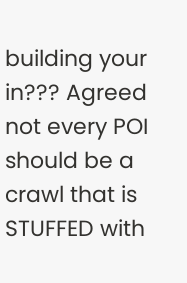building your in??? Agreed not every POI should be a crawl that is STUFFED with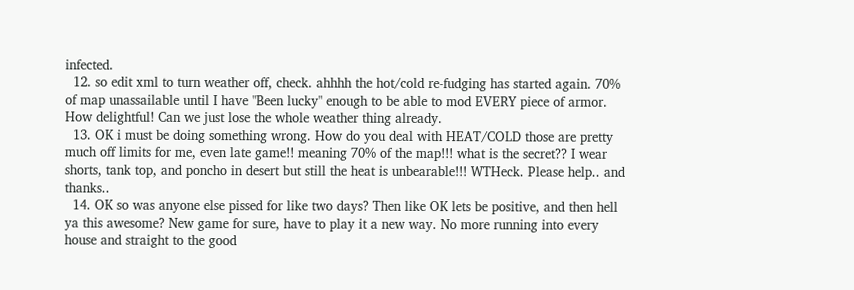infected.
  12. so edit xml to turn weather off, check. ahhhh the hot/cold re-fudging has started again. 70% of map unassailable until I have "Been lucky" enough to be able to mod EVERY piece of armor. How delightful! Can we just lose the whole weather thing already.
  13. OK i must be doing something wrong. How do you deal with HEAT/COLD those are pretty much off limits for me, even late game!! meaning 70% of the map!!! what is the secret?? I wear shorts, tank top, and poncho in desert but still the heat is unbearable!!! WTHeck. Please help.. and thanks..
  14. OK so was anyone else pissed for like two days? Then like OK lets be positive, and then hell ya this awesome? New game for sure, have to play it a new way. No more running into every house and straight to the good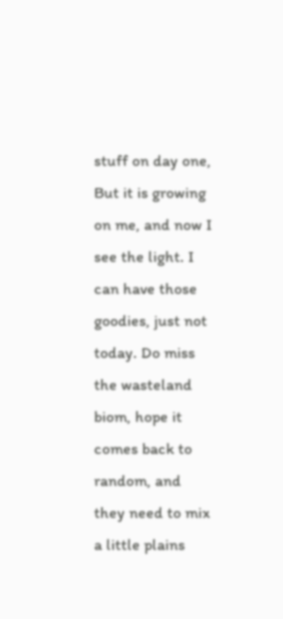stuff on day one, But it is growing on me, and now I see the light. I can have those goodies, just not today. Do miss the wasteland biom, hope it comes back to random, and they need to mix a little plains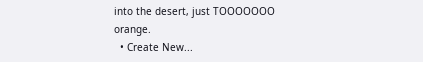into the desert, just TOOOOOOO orange.
  • Create New...